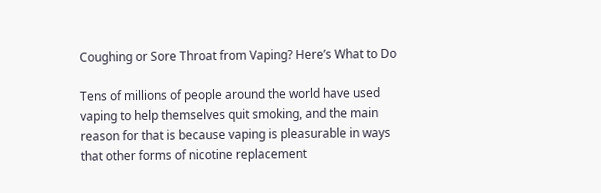Coughing or Sore Throat from Vaping? Here’s What to Do

Tens of millions of people around the world have used vaping to help themselves quit smoking, and the main reason for that is because vaping is pleasurable in ways that other forms of nicotine replacement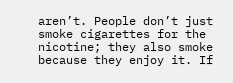aren’t. People don’t just smoke cigarettes for the nicotine; they also smoke because they enjoy it. If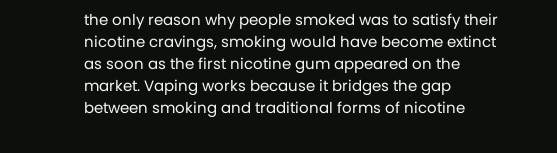the only reason why people smoked was to satisfy their nicotine cravings, smoking would have become extinct as soon as the first nicotine gum appeared on the market. Vaping works because it bridges the gap between smoking and traditional forms of nicotine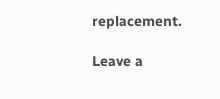replacement.

Leave a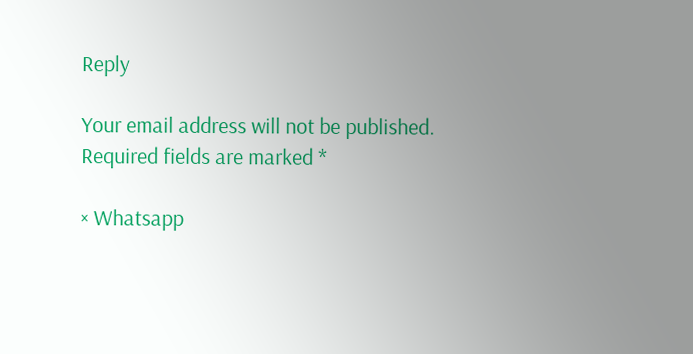Reply

Your email address will not be published. Required fields are marked *

× Whatsapp